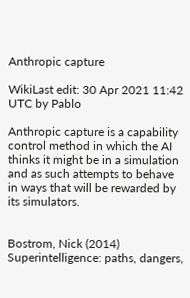Anthropic capture

WikiLast edit: 30 Apr 2021 11:42 UTC by Pablo

Anthropic capture is a capability control method in which the AI thinks it might be in a simulation and as such attempts to behave in ways that will be rewarded by its simulators.


Bostrom, Nick (2014) Superintelligence: paths, dangers,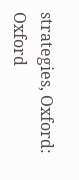strategies, Oxford: Oxford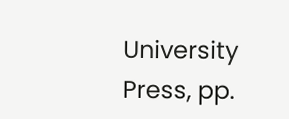University Press, pp.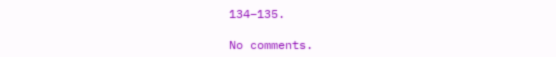134–135.

No comments.